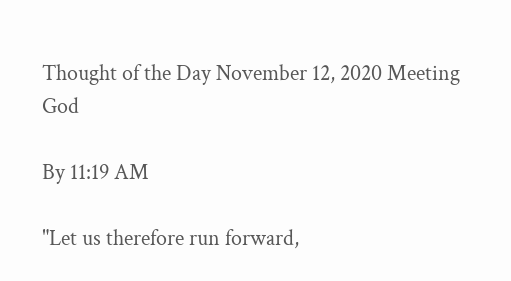Thought of the Day November 12, 2020 Meeting God

By 11:19 AM

"Let us therefore run forward,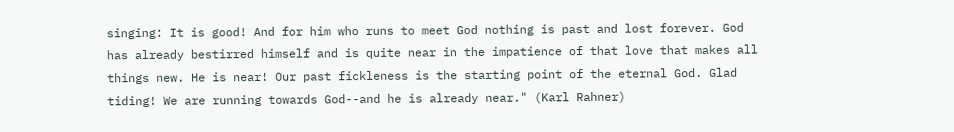singing: It is good! And for him who runs to meet God nothing is past and lost forever. God has already bestirred himself and is quite near in the impatience of that love that makes all things new. He is near! Our past fickleness is the starting point of the eternal God. Glad tiding! We are running towards God--and he is already near." (Karl Rahner)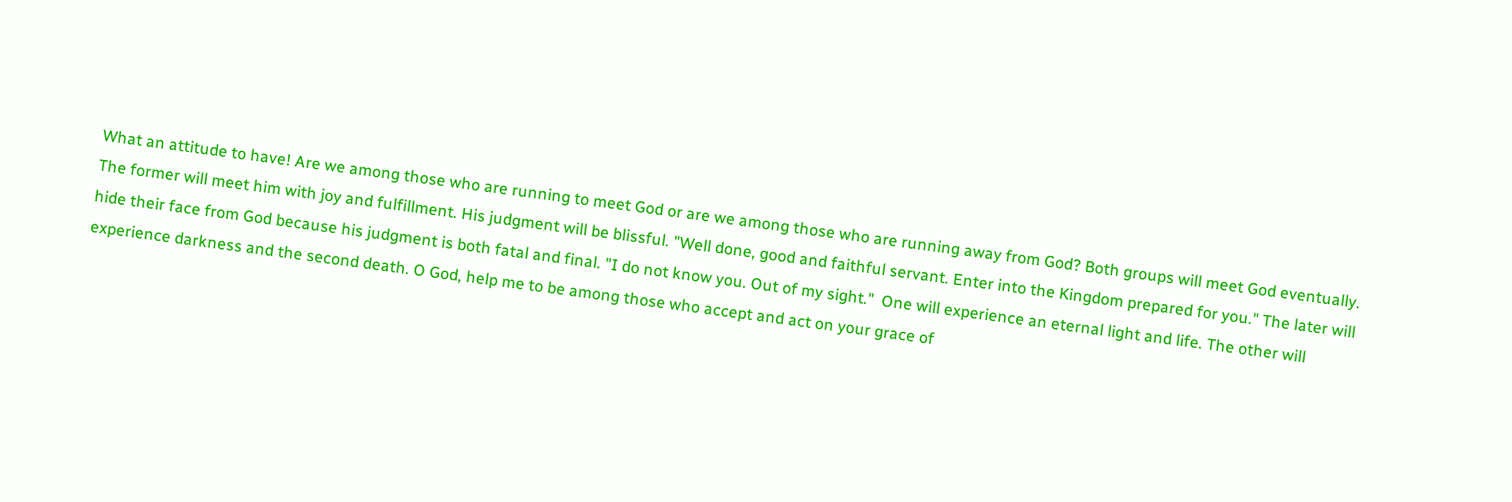What an attitude to have! Are we among those who are running to meet God or are we among those who are running away from God? Both groups will meet God eventually. The former will meet him with joy and fulfillment. His judgment will be blissful. "Well done, good and faithful servant. Enter into the Kingdom prepared for you." The later will hide their face from God because his judgment is both fatal and final. "I do not know you. Out of my sight."  One will experience an eternal light and life. The other will experience darkness and the second death. O God, help me to be among those who accept and act on your grace of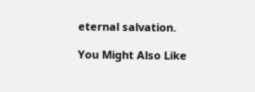eternal salvation.

You Might Also Like